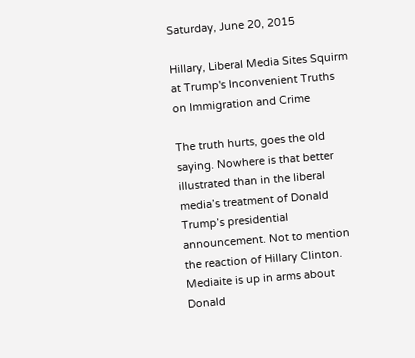Saturday, June 20, 2015

Hillary, Liberal Media Sites Squirm at Trump's Inconvenient Truths on Immigration and Crime

The truth hurts, goes the old saying. Nowhere is that better illustrated than in the liberal media’s treatment of Donald Trump’s presidential announcement. Not to mention the reaction of Hillary Clinton.
Mediaite is up in arms about Donald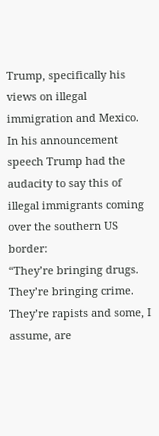Trump, specifically his views on illegal immigration and Mexico. In his announcement speech Trump had the audacity to say this of illegal immigrants coming over the southern US border:
“They’re bringing drugs. They’re bringing crime. They’re rapists and some, I assume, are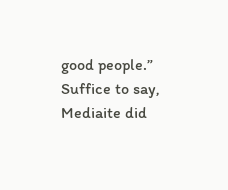good people.”
Suffice to say, Mediaite did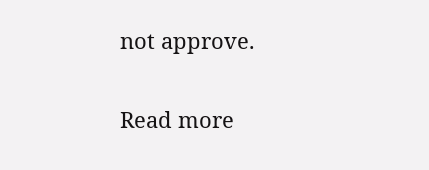not approve.

Read more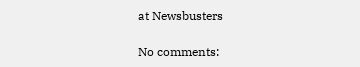at Newsbusters

No comments: